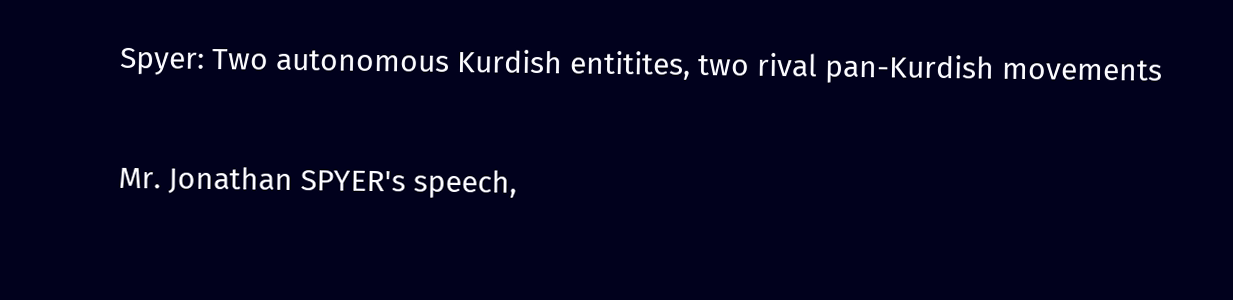Spyer: Two autonomous Kurdish entitites, two rival pan-Kurdish movements

Mr. Jonathan SPYER's speech,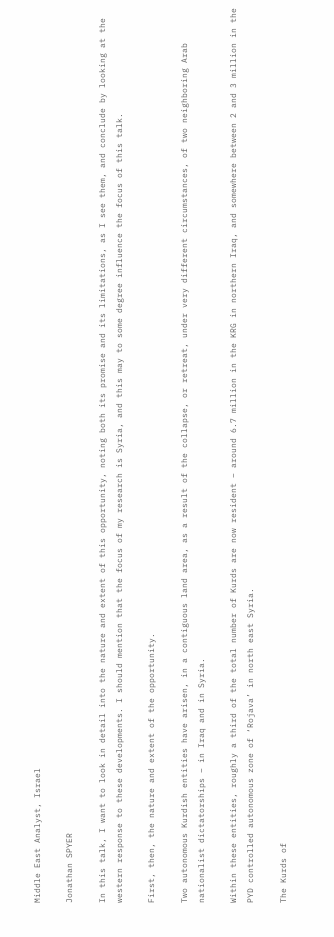Middle East Analyst, Israel

Jonathan SPYER

In this talk, I want to look in detail into the nature and extent of this opportunity, noting both its promise and its limitations, as I see them, and conclude by looking at the western response to these developments. I should mention that the focus of my research is Syria, and this may to some degree influence the focus of this talk.

First, then, the nature and extent of the opportunity.

Two autonomous Kurdish entities have arisen, in a contiguous land area, as a result of the collapse, or retreat, under very different circumstances, of two neighboring Arab nationalist dictatorships – in Iraq and in Syria.

Within these entities, roughly a third of the total number of Kurds are now resident – around 6.7 million in the KRG in northern Iraq, and somewhere between 2 and 3 million in the PYD controlled autonomous zone of ‘Rojava’ in north east Syria.

The Kurds of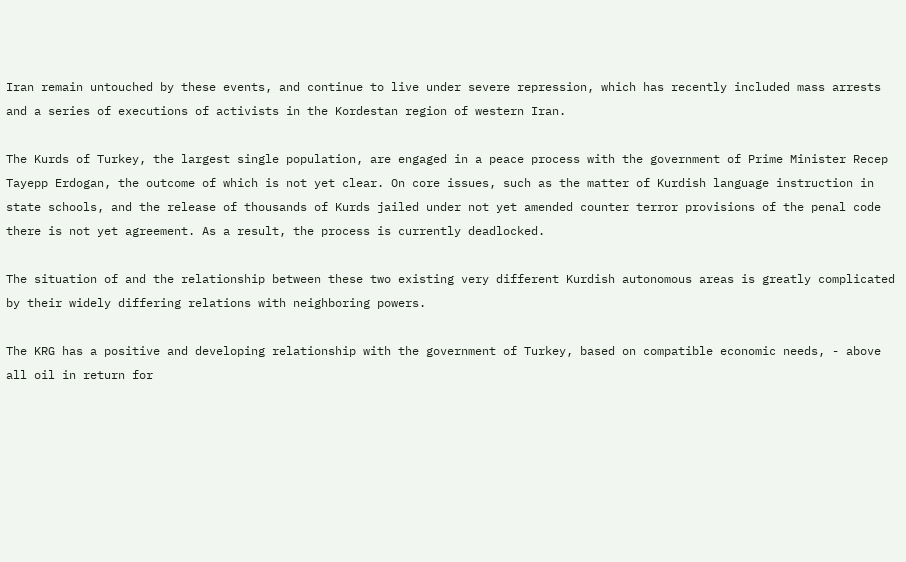Iran remain untouched by these events, and continue to live under severe repression, which has recently included mass arrests and a series of executions of activists in the Kordestan region of western Iran.

The Kurds of Turkey, the largest single population, are engaged in a peace process with the government of Prime Minister Recep Tayepp Erdogan, the outcome of which is not yet clear. On core issues, such as the matter of Kurdish language instruction in state schools, and the release of thousands of Kurds jailed under not yet amended counter terror provisions of the penal code there is not yet agreement. As a result, the process is currently deadlocked.

The situation of and the relationship between these two existing very different Kurdish autonomous areas is greatly complicated by their widely differing relations with neighboring powers.

The KRG has a positive and developing relationship with the government of Turkey, based on compatible economic needs, - above all oil in return for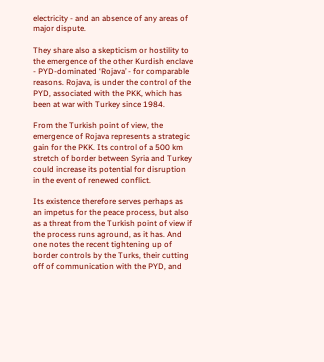electricity - and an absence of any areas of major dispute.

They share also a skepticism or hostility to the emergence of the other Kurdish enclave - PYD-dominated ‘Rojava’ - for comparable reasons. Rojava, is under the control of the PYD, associated with the PKK, which has been at war with Turkey since 1984.

From the Turkish point of view, the emergence of Rojava represents a strategic gain for the PKK. Its control of a 500 km stretch of border between Syria and Turkey could increase its potential for disruption in the event of renewed conflict.

Its existence therefore serves perhaps as an impetus for the peace process, but also as a threat from the Turkish point of view if the process runs aground, as it has. And one notes the recent tightening up of border controls by the Turks, their cutting off of communication with the PYD, and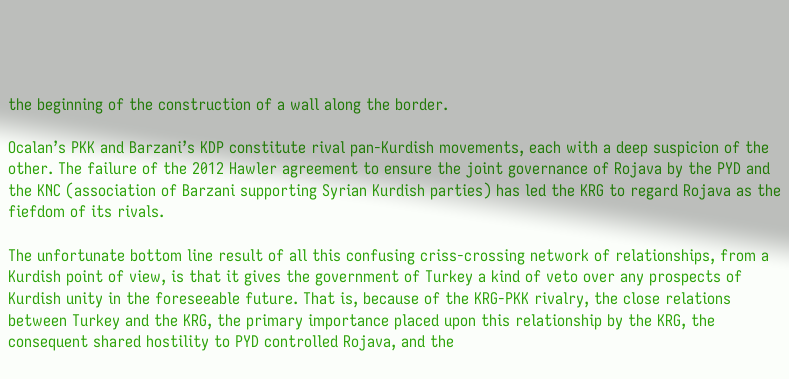the beginning of the construction of a wall along the border.

Ocalan’s PKK and Barzani’s KDP constitute rival pan-Kurdish movements, each with a deep suspicion of the other. The failure of the 2012 Hawler agreement to ensure the joint governance of Rojava by the PYD and the KNC (association of Barzani supporting Syrian Kurdish parties) has led the KRG to regard Rojava as the fiefdom of its rivals.

The unfortunate bottom line result of all this confusing criss-crossing network of relationships, from a Kurdish point of view, is that it gives the government of Turkey a kind of veto over any prospects of Kurdish unity in the foreseeable future. That is, because of the KRG-PKK rivalry, the close relations between Turkey and the KRG, the primary importance placed upon this relationship by the KRG, the consequent shared hostility to PYD controlled Rojava, and the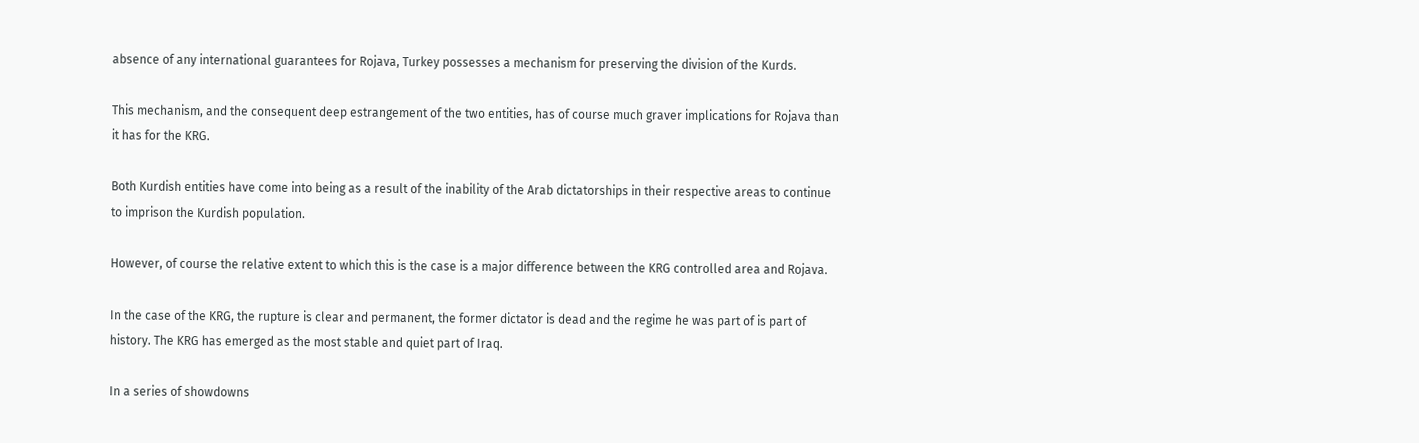absence of any international guarantees for Rojava, Turkey possesses a mechanism for preserving the division of the Kurds.

This mechanism, and the consequent deep estrangement of the two entities, has of course much graver implications for Rojava than it has for the KRG.

Both Kurdish entities have come into being as a result of the inability of the Arab dictatorships in their respective areas to continue to imprison the Kurdish population.

However, of course the relative extent to which this is the case is a major difference between the KRG controlled area and Rojava.

In the case of the KRG, the rupture is clear and permanent, the former dictator is dead and the regime he was part of is part of history. The KRG has emerged as the most stable and quiet part of Iraq.

In a series of showdowns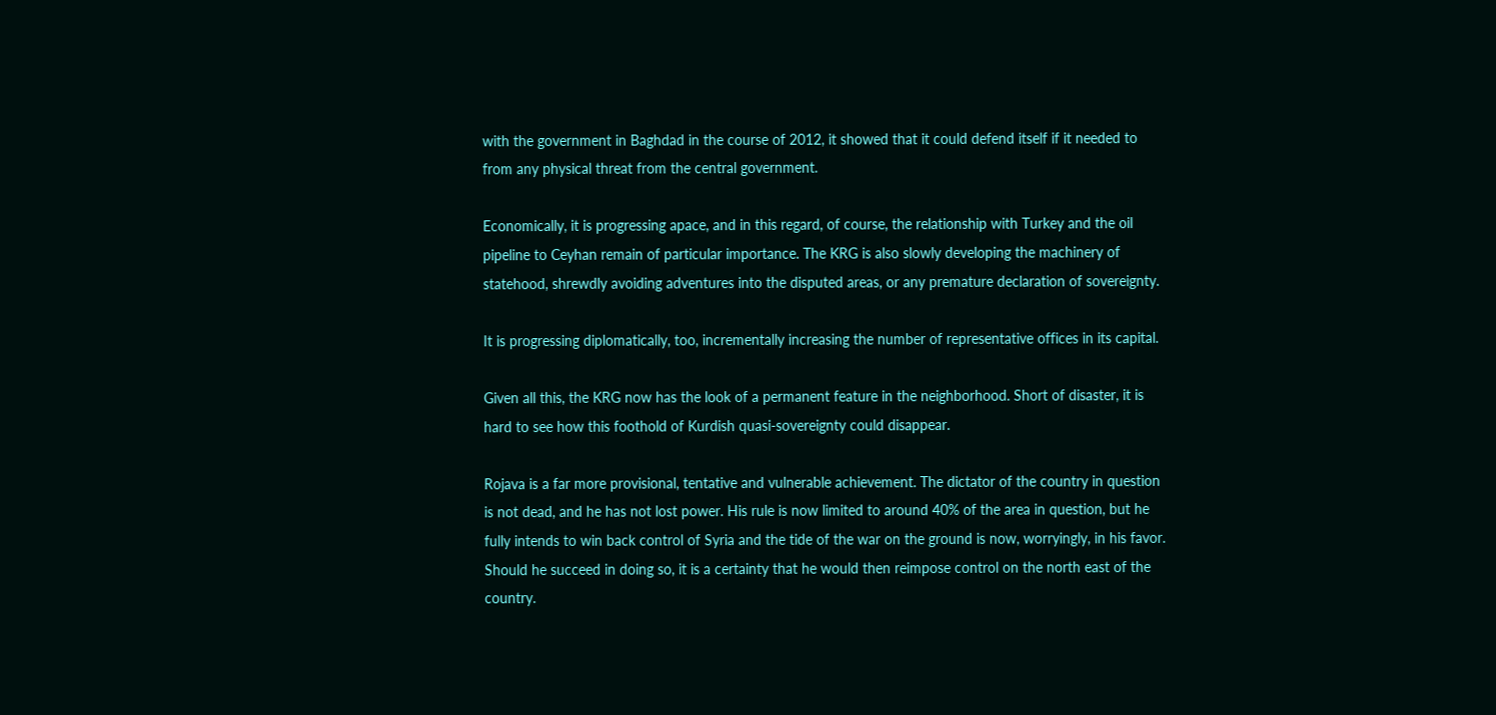with the government in Baghdad in the course of 2012, it showed that it could defend itself if it needed to from any physical threat from the central government.

Economically, it is progressing apace, and in this regard, of course, the relationship with Turkey and the oil pipeline to Ceyhan remain of particular importance. The KRG is also slowly developing the machinery of statehood, shrewdly avoiding adventures into the disputed areas, or any premature declaration of sovereignty.

It is progressing diplomatically, too, incrementally increasing the number of representative offices in its capital.

Given all this, the KRG now has the look of a permanent feature in the neighborhood. Short of disaster, it is hard to see how this foothold of Kurdish quasi-sovereignty could disappear.

Rojava is a far more provisional, tentative and vulnerable achievement. The dictator of the country in question is not dead, and he has not lost power. His rule is now limited to around 40% of the area in question, but he fully intends to win back control of Syria and the tide of the war on the ground is now, worryingly, in his favor. Should he succeed in doing so, it is a certainty that he would then reimpose control on the north east of the country.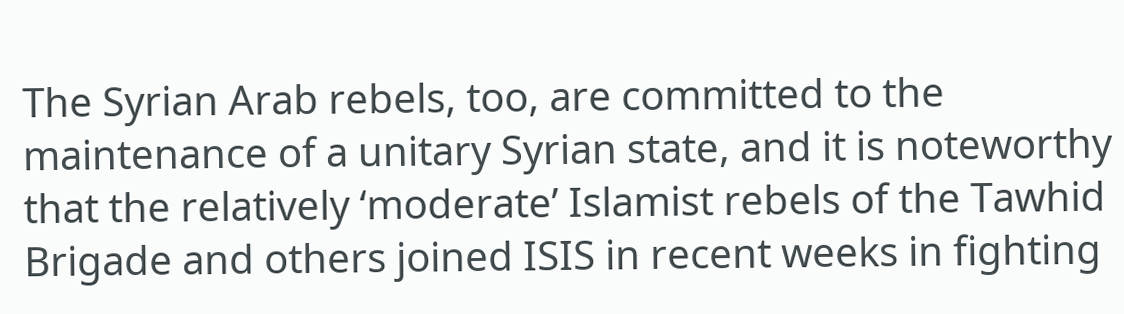The Syrian Arab rebels, too, are committed to the maintenance of a unitary Syrian state, and it is noteworthy that the relatively ‘moderate’ Islamist rebels of the Tawhid Brigade and others joined ISIS in recent weeks in fighting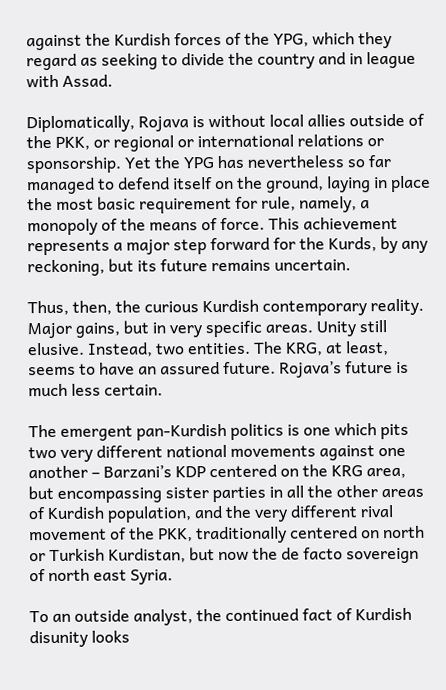against the Kurdish forces of the YPG, which they regard as seeking to divide the country and in league with Assad.

Diplomatically, Rojava is without local allies outside of the PKK, or regional or international relations or sponsorship. Yet the YPG has nevertheless so far managed to defend itself on the ground, laying in place the most basic requirement for rule, namely, a monopoly of the means of force. This achievement represents a major step forward for the Kurds, by any reckoning, but its future remains uncertain.

Thus, then, the curious Kurdish contemporary reality. Major gains, but in very specific areas. Unity still elusive. Instead, two entities. The KRG, at least, seems to have an assured future. Rojava’s future is much less certain.

The emergent pan-Kurdish politics is one which pits two very different national movements against one another – Barzani’s KDP centered on the KRG area, but encompassing sister parties in all the other areas of Kurdish population, and the very different rival movement of the PKK, traditionally centered on north or Turkish Kurdistan, but now the de facto sovereign of north east Syria.

To an outside analyst, the continued fact of Kurdish disunity looks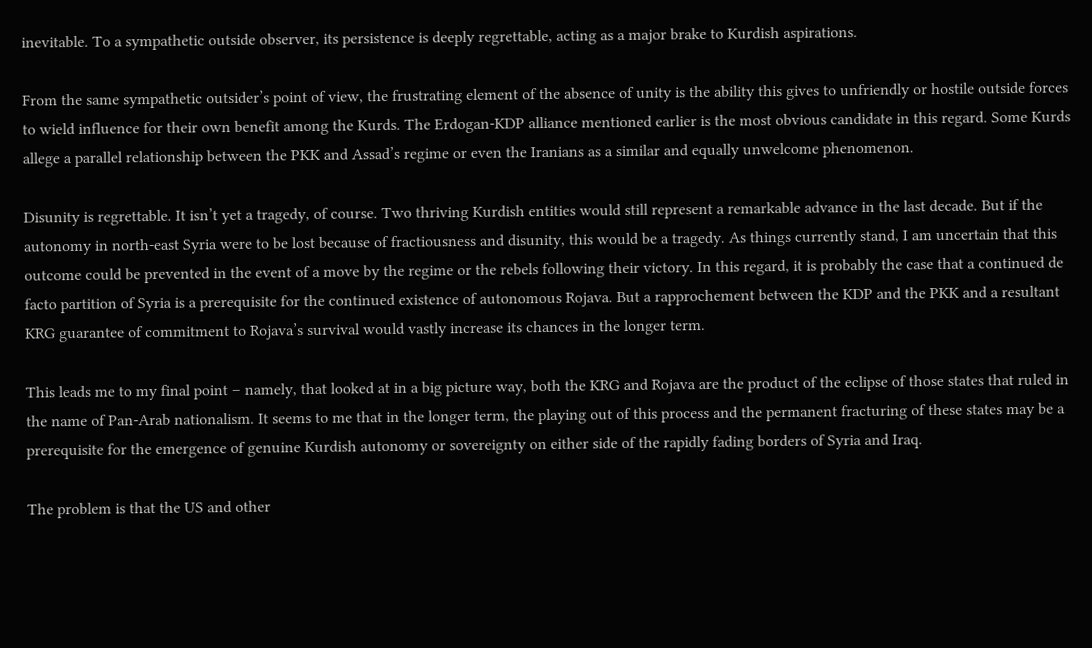inevitable. To a sympathetic outside observer, its persistence is deeply regrettable, acting as a major brake to Kurdish aspirations.

From the same sympathetic outsider’s point of view, the frustrating element of the absence of unity is the ability this gives to unfriendly or hostile outside forces to wield influence for their own benefit among the Kurds. The Erdogan-KDP alliance mentioned earlier is the most obvious candidate in this regard. Some Kurds allege a parallel relationship between the PKK and Assad’s regime or even the Iranians as a similar and equally unwelcome phenomenon.

Disunity is regrettable. It isn’t yet a tragedy, of course. Two thriving Kurdish entities would still represent a remarkable advance in the last decade. But if the autonomy in north-east Syria were to be lost because of fractiousness and disunity, this would be a tragedy. As things currently stand, I am uncertain that this outcome could be prevented in the event of a move by the regime or the rebels following their victory. In this regard, it is probably the case that a continued de facto partition of Syria is a prerequisite for the continued existence of autonomous Rojava. But a rapprochement between the KDP and the PKK and a resultant KRG guarantee of commitment to Rojava’s survival would vastly increase its chances in the longer term.

This leads me to my final point – namely, that looked at in a big picture way, both the KRG and Rojava are the product of the eclipse of those states that ruled in the name of Pan-Arab nationalism. It seems to me that in the longer term, the playing out of this process and the permanent fracturing of these states may be a prerequisite for the emergence of genuine Kurdish autonomy or sovereignty on either side of the rapidly fading borders of Syria and Iraq.

The problem is that the US and other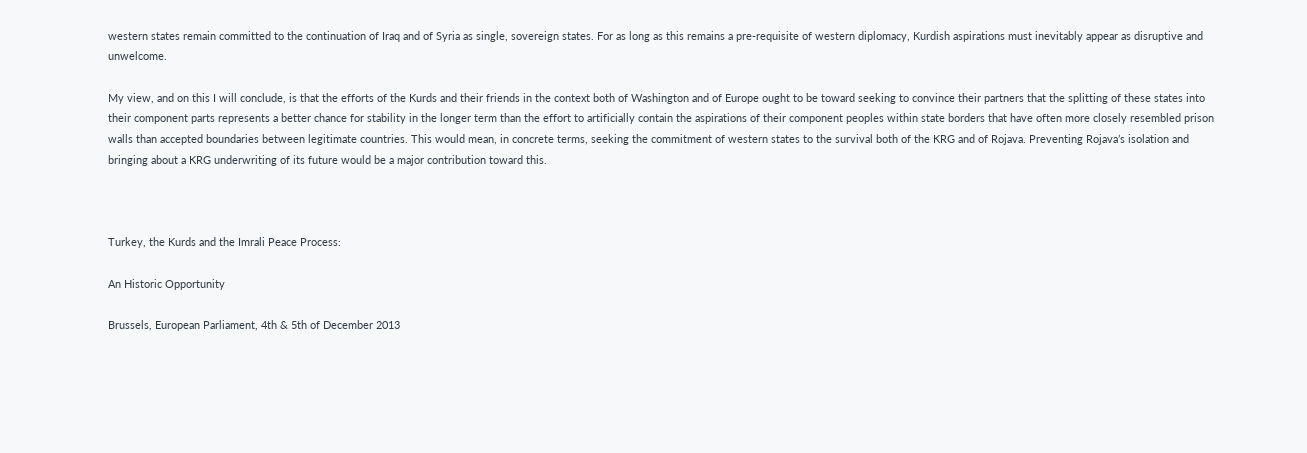western states remain committed to the continuation of Iraq and of Syria as single, sovereign states. For as long as this remains a pre-requisite of western diplomacy, Kurdish aspirations must inevitably appear as disruptive and unwelcome.

My view, and on this I will conclude, is that the efforts of the Kurds and their friends in the context both of Washington and of Europe ought to be toward seeking to convince their partners that the splitting of these states into their component parts represents a better chance for stability in the longer term than the effort to artificially contain the aspirations of their component peoples within state borders that have often more closely resembled prison walls than accepted boundaries between legitimate countries. This would mean, in concrete terms, seeking the commitment of western states to the survival both of the KRG and of Rojava. Preventing Rojava’s isolation and bringing about a KRG underwriting of its future would be a major contribution toward this.



Turkey, the Kurds and the Imrali Peace Process:

An Historic Opportunity

Brussels, European Parliament, 4th & 5th of December 2013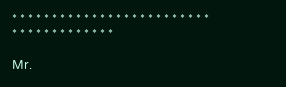* * * * * * * * * * * * * * * * * * * * * * * * * * * * * * * * * * * * * *

Mr.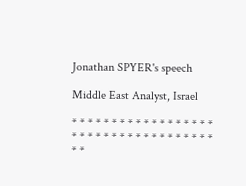Jonathan SPYER's speech

Middle East Analyst, Israel

* * * * * * * * * * * * * * * * * * * * * * * * * * * * * * * * * * * * * *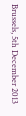Brussels, 5th December 2013